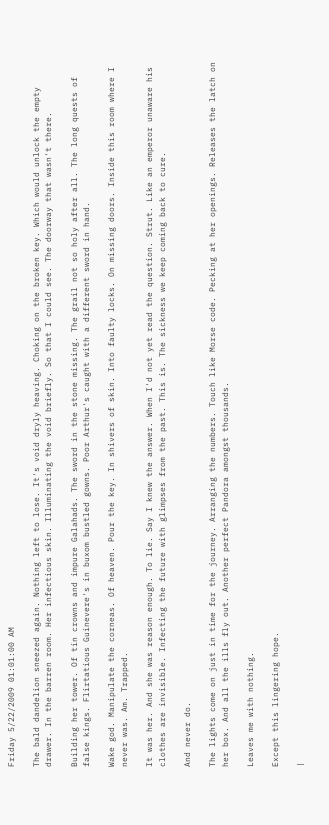Friday 5/22/2009 01:01:00 AM

The bald dandelion sneezed again. Nothing left to lose. It's void dryly heaving. Choking on the broken key. Which would unlock the empty drawer. In the barren room. Her infectious skin. Illuminating the void briefly. So that I could see. The doorway that wasn't there.

Building her tower. Of tin crowns and impure Galahads. The sword in the stone missing. The grail not so holy after all. The long quests of false kings. Flirtatious Guinevere's in buxom bustled gowns. Poor Arthur's caught with a different sword in hand.

Wake god. Manipulate the corneas. Of heaven. Pour the key. In shivers of skin. Into faulty locks. On missing doors. Inside this room where I never was. Am. Trapped.

It was her. And she was reason enough. To lie. Say I knew the answer. When I'd not yet read the question. Strut. Like an emperor unaware his clothes are invisible. Infecting the future with glimpses from the past. This is. The sickness we keep coming back to cure.

And never do.

The lights come on just in time for the journey. Arranging the numbers. Touch like Morse code. Pecking at her openings. Releases the latch on her box. And all the ills fly out. Another perfect Pandora amongst thousands.

Leaves me with nothing.

Except this lingering hope.

|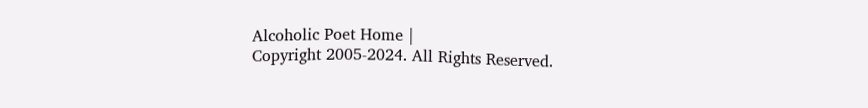Alcoholic Poet Home |
Copyright 2005-2024. All Rights Reserved.